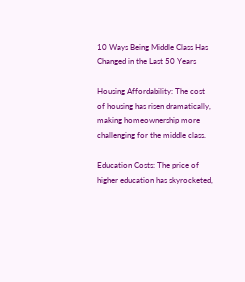10 Ways Being Middle Class Has Changed in the Last 50 Years

Housing Affordability: The cost of housing has risen dramatically, making homeownership more challenging for the middle class.

Education Costs: The price of higher education has skyrocketed,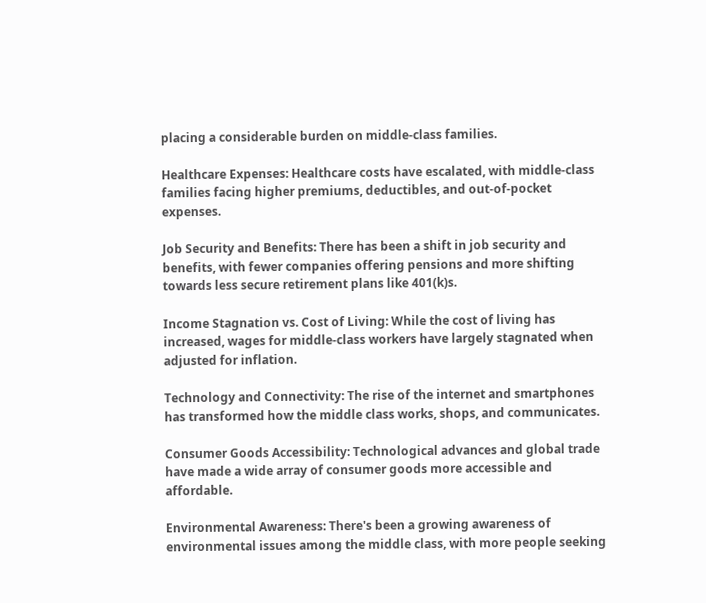placing a considerable burden on middle-class families.

Healthcare Expenses: Healthcare costs have escalated, with middle-class families facing higher premiums, deductibles, and out-of-pocket expenses.

Job Security and Benefits: There has been a shift in job security and benefits, with fewer companies offering pensions and more shifting towards less secure retirement plans like 401(k)s.

Income Stagnation vs. Cost of Living: While the cost of living has increased, wages for middle-class workers have largely stagnated when adjusted for inflation.

Technology and Connectivity: The rise of the internet and smartphones has transformed how the middle class works, shops, and communicates.

Consumer Goods Accessibility: Technological advances and global trade have made a wide array of consumer goods more accessible and affordable.

Environmental Awareness: There's been a growing awareness of environmental issues among the middle class, with more people seeking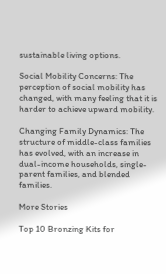sustainable living options.

Social Mobility Concerns: The perception of social mobility has changed, with many feeling that it is harder to achieve upward mobility.

Changing Family Dynamics: The structure of middle-class families has evolved, with an increase in dual-income households, single-parent families, and blended families.

More Stories

Top 10 Bronzing Kits for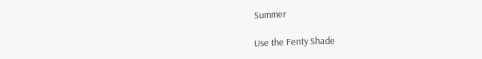Summer

Use the Fenty Shade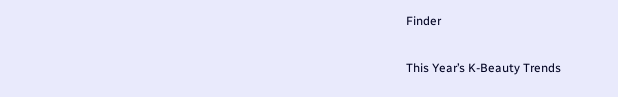Finder

This Year’s K-Beauty Trends